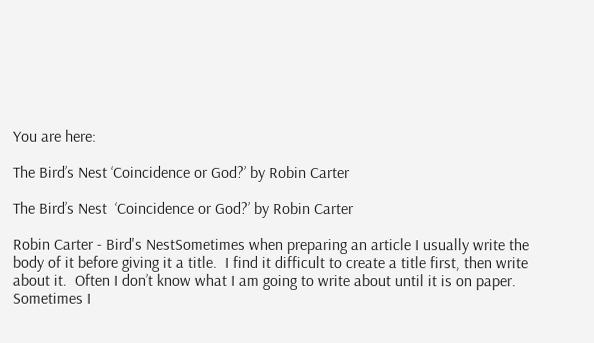You are here:

The Bird’s Nest ‘Coincidence or God?’ by Robin Carter

The Bird’s Nest  ‘Coincidence or God?’ by Robin Carter

Robin Carter - Bird's NestSometimes when preparing an article I usually write the body of it before giving it a title.  I find it difficult to create a title first, then write about it.  Often I don’t know what I am going to write about until it is on paper. Sometimes I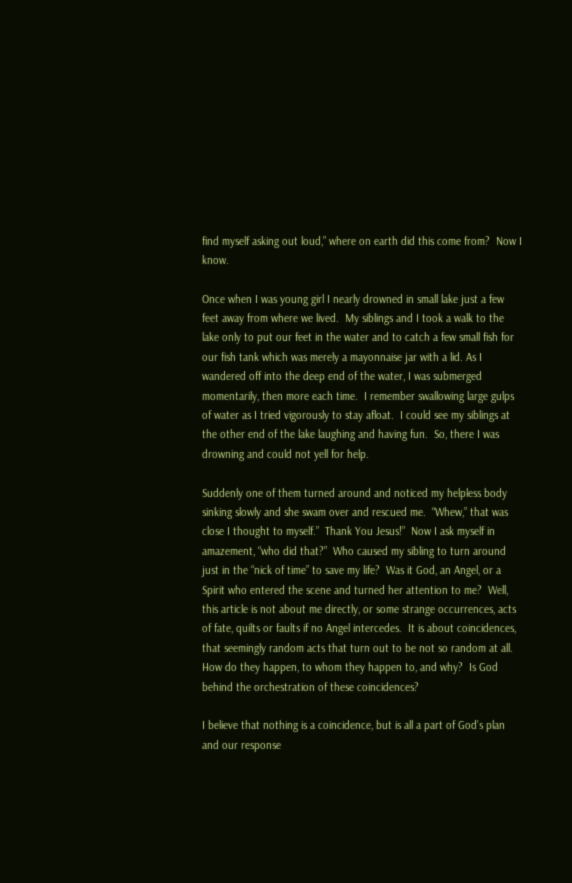find myself asking out loud,” where on earth did this come from?  Now I know.

Once when I was young girl I nearly drowned in small lake just a few feet away from where we lived.  My siblings and I took a walk to the lake only to put our feet in the water and to catch a few small fish for our fish tank which was merely a mayonnaise jar with a lid. As I wandered off into the deep end of the water, I was submerged momentarily, then more each time.  I remember swallowing large gulps of water as I tried vigorously to stay afloat.  I could see my siblings at the other end of the lake laughing and having fun.  So, there I was drowning and could not yell for help.

Suddenly one of them turned around and noticed my helpless body sinking slowly and she swam over and rescued me.  “Whew,” that was close I thought to myself.”  Thank You Jesus!”  Now I ask myself in amazement, “who did that?”  Who caused my sibling to turn around just in the “nick of time” to save my life?  Was it God, an Angel, or a Spirit who entered the scene and turned her attention to me?  Well, this article is not about me directly, or some strange occurrences, acts of fate, quilts or faults if no Angel intercedes.  It is about coincidences, that seemingly random acts that turn out to be not so random at all.  How do they happen, to whom they happen to, and why?  Is God behind the orchestration of these coincidences?

I believe that nothing is a coincidence, but is all a part of God’s plan and our response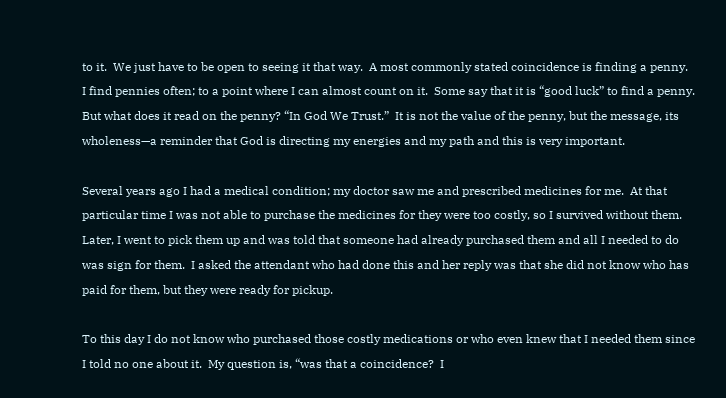to it.  We just have to be open to seeing it that way.  A most commonly stated coincidence is finding a penny.  I find pennies often; to a point where I can almost count on it.  Some say that it is “good luck” to find a penny.  But what does it read on the penny? “In God We Trust.”  It is not the value of the penny, but the message, its wholeness—a reminder that God is directing my energies and my path and this is very important.

Several years ago I had a medical condition; my doctor saw me and prescribed medicines for me.  At that particular time I was not able to purchase the medicines for they were too costly, so I survived without them.  Later, I went to pick them up and was told that someone had already purchased them and all I needed to do was sign for them.  I asked the attendant who had done this and her reply was that she did not know who has paid for them, but they were ready for pickup.

To this day I do not know who purchased those costly medications or who even knew that I needed them since I told no one about it.  My question is, “was that a coincidence?  I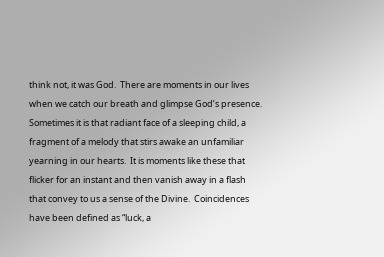think not, it was God.  There are moments in our lives when we catch our breath and glimpse God’s presence.  Sometimes it is that radiant face of a sleeping child, a fragment of a melody that stirs awake an unfamiliar yearning in our hearts.  It is moments like these that flicker for an instant and then vanish away in a flash that convey to us a sense of the Divine.  Coincidences have been defined as “luck, a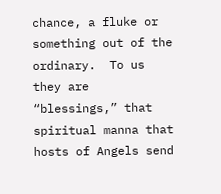chance, a fluke or something out of the ordinary.  To us they are “blessings,” that spiritual manna that hosts of Angels send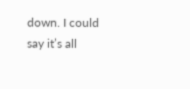down. I could say it’s all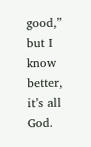good,” but I know better, it’s all God.